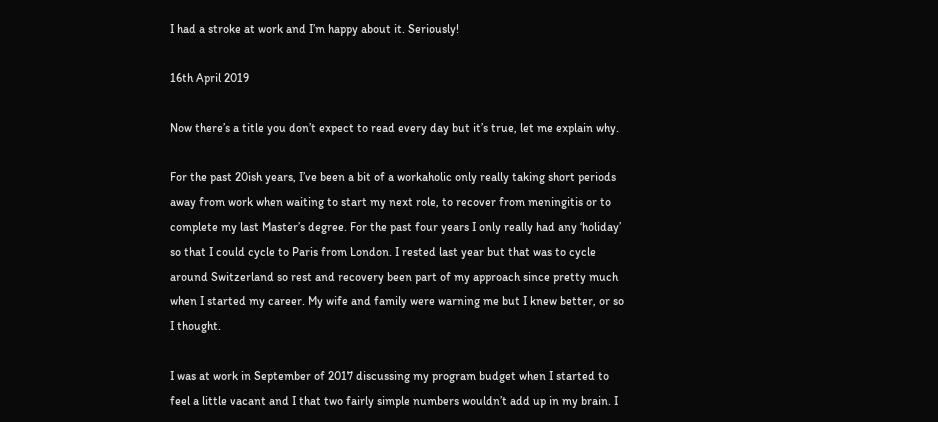I had a stroke at work and I’m happy about it. Seriously!

16th April 2019

Now there’s a title you don’t expect to read every day but it’s true, let me explain why.

For the past 20ish years, I’ve been a bit of a workaholic only really taking short periods away from work when waiting to start my next role, to recover from meningitis or to complete my last Master’s degree. For the past four years I only really had any ‘holiday’ so that I could cycle to Paris from London. I rested last year but that was to cycle around Switzerland so rest and recovery been part of my approach since pretty much when I started my career. My wife and family were warning me but I knew better, or so I thought.

I was at work in September of 2017 discussing my program budget when I started to feel a little vacant and I that two fairly simple numbers wouldn’t add up in my brain. I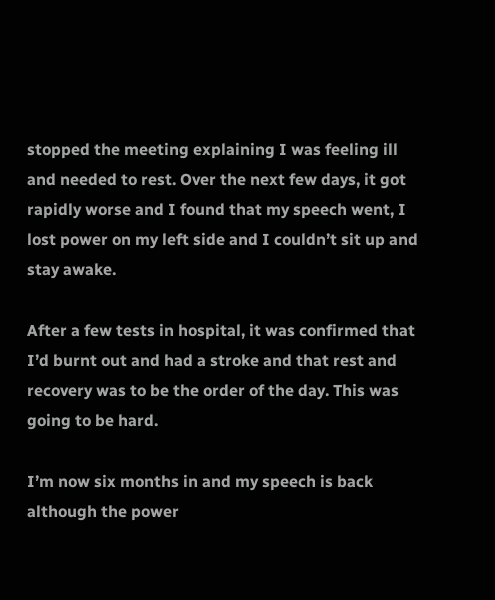stopped the meeting explaining I was feeling ill and needed to rest. Over the next few days, it got rapidly worse and I found that my speech went, I lost power on my left side and I couldn’t sit up and stay awake.

After a few tests in hospital, it was confirmed that I’d burnt out and had a stroke and that rest and recovery was to be the order of the day. This was going to be hard.

I’m now six months in and my speech is back although the power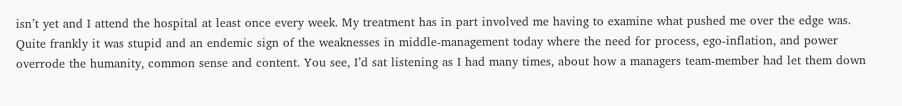isn’t yet and I attend the hospital at least once every week. My treatment has in part involved me having to examine what pushed me over the edge was. Quite frankly it was stupid and an endemic sign of the weaknesses in middle-management today where the need for process, ego-inflation, and power overrode the humanity, common sense and content. You see, I’d sat listening as I had many times, about how a managers team-member had let them down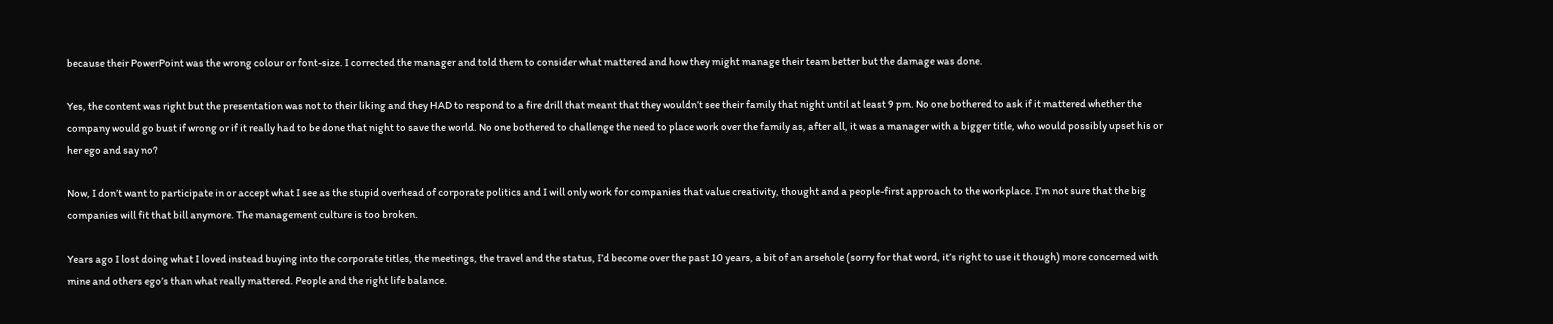because their PowerPoint was the wrong colour or font-size. I corrected the manager and told them to consider what mattered and how they might manage their team better but the damage was done.

Yes, the content was right but the presentation was not to their liking and they HAD to respond to a fire drill that meant that they wouldn’t see their family that night until at least 9 pm. No one bothered to ask if it mattered whether the company would go bust if wrong or if it really had to be done that night to save the world. No one bothered to challenge the need to place work over the family as, after all, it was a manager with a bigger title, who would possibly upset his or her ego and say no?

Now, I don’t want to participate in or accept what I see as the stupid overhead of corporate politics and I will only work for companies that value creativity, thought and a people-first approach to the workplace. I’m not sure that the big companies will fit that bill anymore. The management culture is too broken.

Years ago I lost doing what I loved instead buying into the corporate titles, the meetings, the travel and the status, I’d become over the past 10 years, a bit of an arsehole (sorry for that word, it’s right to use it though) more concerned with mine and others ego’s than what really mattered. People and the right life balance.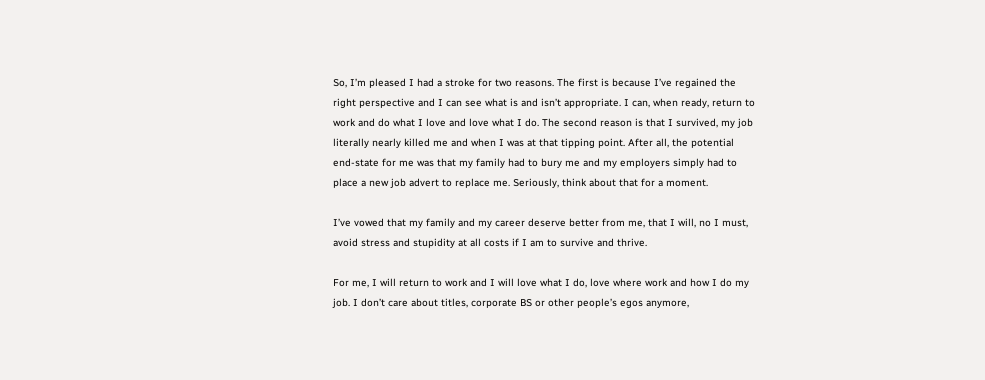So, I’m pleased I had a stroke for two reasons. The first is because I’ve regained the right perspective and I can see what is and isn’t appropriate. I can, when ready, return to work and do what I love and love what I do. The second reason is that I survived, my job literally nearly killed me and when I was at that tipping point. After all, the potential end-state for me was that my family had to bury me and my employers simply had to place a new job advert to replace me. Seriously, think about that for a moment.

I’ve vowed that my family and my career deserve better from me, that I will, no I must, avoid stress and stupidity at all costs if I am to survive and thrive.

For me, I will return to work and I will love what I do, love where work and how I do my job. I don’t care about titles, corporate BS or other people’s egos anymore,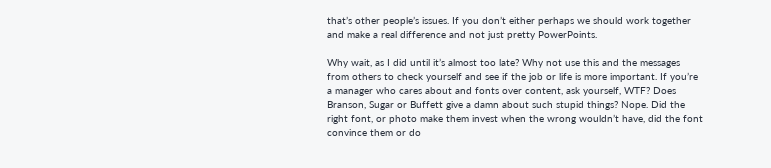that’s other people’s issues. If you don’t either perhaps we should work together and make a real difference and not just pretty PowerPoints.

Why wait, as I did until it’s almost too late? Why not use this and the messages from others to check yourself and see if the job or life is more important. If you’re a manager who cares about and fonts over content, ask yourself, WTF? Does Branson, Sugar or Buffett give a damn about such stupid things? Nope. Did the right font, or photo make them invest when the wrong wouldn’t have, did the font convince them or do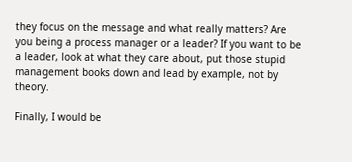they focus on the message and what really matters? Are you being a process manager or a leader? If you want to be a leader, look at what they care about, put those stupid management books down and lead by example, not by theory.

Finally, I would be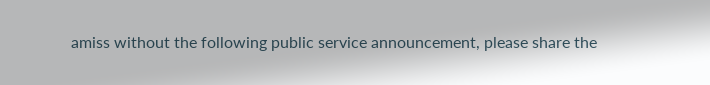amiss without the following public service announcement, please share the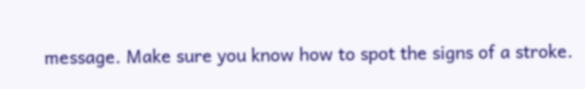message. Make sure you know how to spot the signs of a stroke.